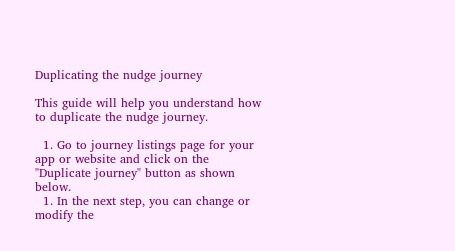Duplicating the nudge journey

This guide will help you understand how to duplicate the nudge journey.

  1. Go to journey listings page for your app or website and click on the "Duplicate journey" button as shown below.
  1. In the next step, you can change or modify the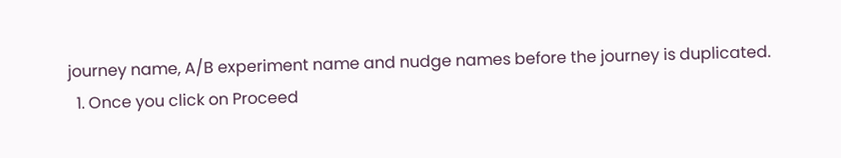journey name, A/B experiment name and nudge names before the journey is duplicated.
  1. Once you click on Proceed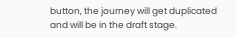button, the journey will get duplicated and will be in the draft stage.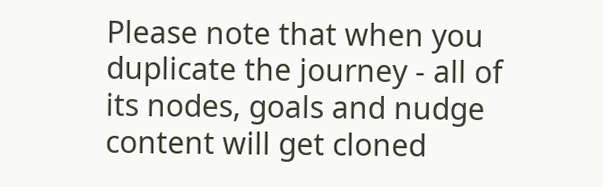Please note that when you duplicate the journey - all of its nodes, goals and nudge content will get cloned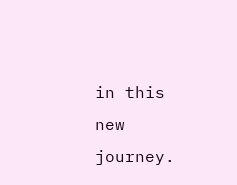in this new journey.